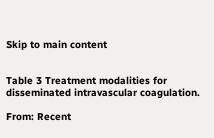Skip to main content


Table 3 Treatment modalities for disseminated intravascular coagulation.

From: Recent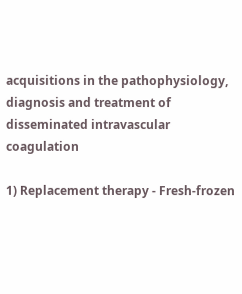acquisitions in the pathophysiology, diagnosis and treatment of disseminated intravascular coagulation

1) Replacement therapy - Fresh-frozen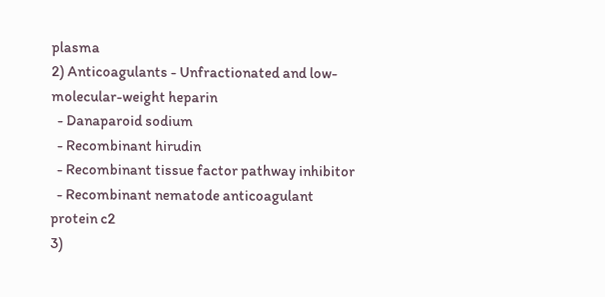plasma
2) Anticoagulants - Unfractionated and low-molecular-weight heparin
  - Danaparoid sodium
  - Recombinant hirudin
  - Recombinant tissue factor pathway inhibitor
  - Recombinant nematode anticoagulant protein c2
3)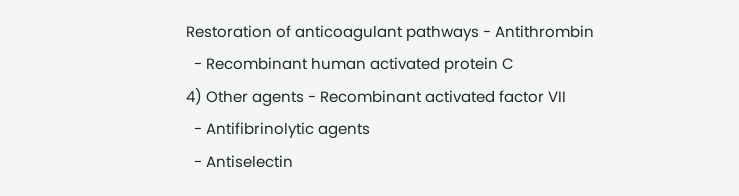Restoration of anticoagulant pathways - Antithrombin
  - Recombinant human activated protein C
4) Other agents - Recombinant activated factor VII
  - Antifibrinolytic agents
  - Antiselectin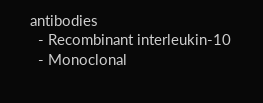antibodies
  - Recombinant interleukin-10
  - Monoclonal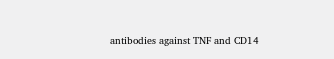antibodies against TNF and CD14